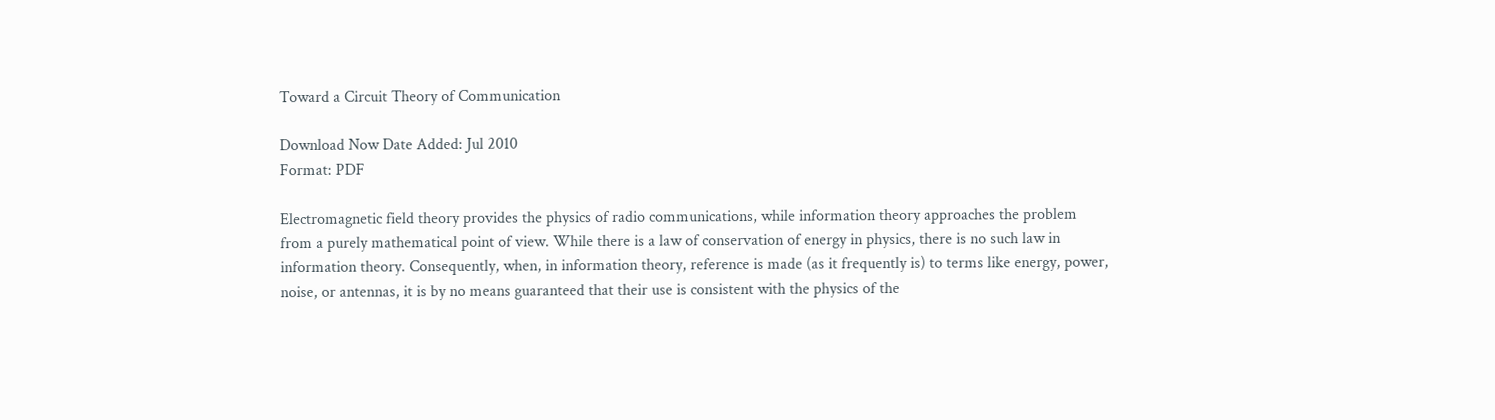Toward a Circuit Theory of Communication

Download Now Date Added: Jul 2010
Format: PDF

Electromagnetic field theory provides the physics of radio communications, while information theory approaches the problem from a purely mathematical point of view. While there is a law of conservation of energy in physics, there is no such law in information theory. Consequently, when, in information theory, reference is made (as it frequently is) to terms like energy, power, noise, or antennas, it is by no means guaranteed that their use is consistent with the physics of the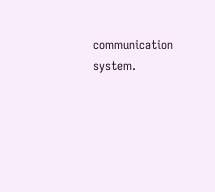communication system.